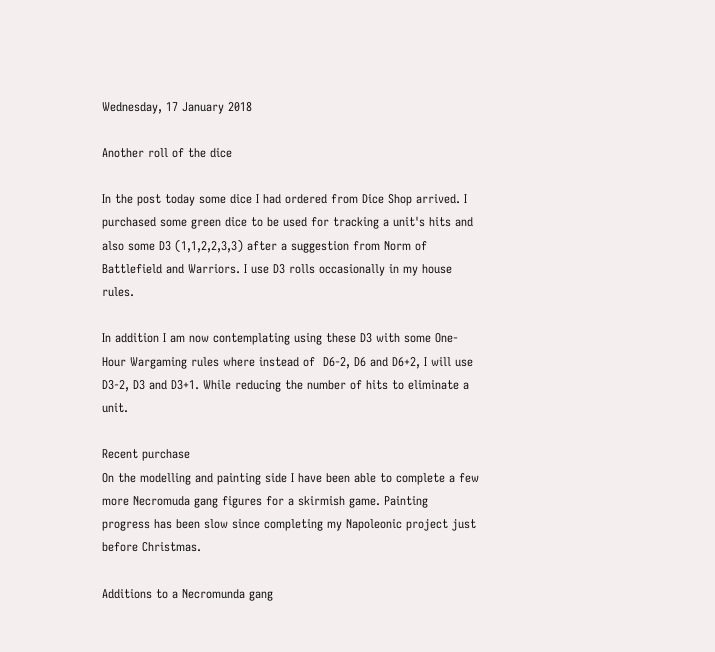Wednesday, 17 January 2018

Another roll of the dice

In the post today some dice I had ordered from Dice Shop arrived. I purchased some green dice to be used for tracking a unit's hits and also some D3 (1,1,2,2,3,3) after a suggestion from Norm of Battlefield and Warriors. I use D3 rolls occasionally in my house rules.

In addition I am now contemplating using these D3 with some One-Hour Wargaming rules where instead of  D6-2, D6 and D6+2, I will use D3-2, D3 and D3+1. While reducing the number of hits to eliminate a unit.

Recent purchase
On the modelling and painting side I have been able to complete a few more Necromuda gang figures for a skirmish game. Painting progress has been slow since completing my Napoleonic project just before Christmas.

Additions to a Necromunda gang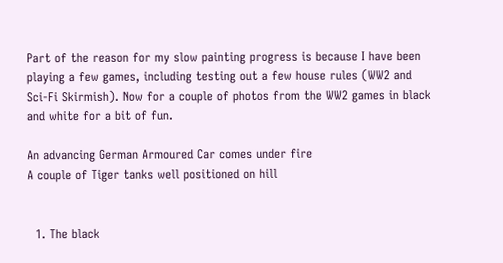Part of the reason for my slow painting progress is because I have been playing a few games, including testing out a few house rules (WW2 and Sci-Fi Skirmish). Now for a couple of photos from the WW2 games in black and white for a bit of fun.

An advancing German Armoured Car comes under fire
A couple of Tiger tanks well positioned on hill


  1. The black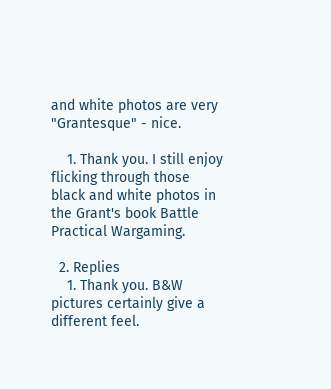and white photos are very "Grantesque" - nice.

    1. Thank you. I still enjoy flicking through those black and white photos in the Grant's book Battle Practical Wargaming.

  2. Replies
    1. Thank you. B&W pictures certainly give a different feel.